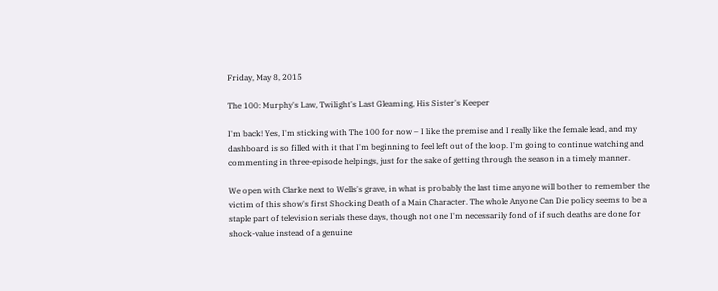Friday, May 8, 2015

The 100: Murphy's Law, Twilight's Last Gleaming, His Sister's Keeper

I'm back! Yes, I'm sticking with The 100 for now – I like the premise and I really like the female lead, and my dashboard is so filled with it that I'm beginning to feel left out of the loop. I'm going to continue watching and commenting in three-episode helpings, just for the sake of getting through the season in a timely manner.

We open with Clarke next to Wells's grave, in what is probably the last time anyone will bother to remember the victim of this show's first Shocking Death of a Main Character. The whole Anyone Can Die policy seems to be a staple part of television serials these days, though not one I'm necessarily fond of if such deaths are done for shock-value instead of a genuine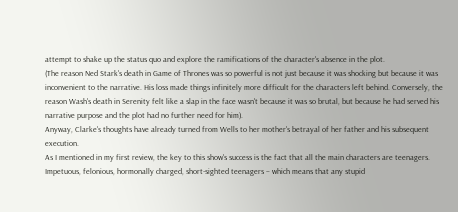attempt to shake up the status quo and explore the ramifications of the character's absence in the plot.
(The reason Ned Stark's death in Game of Thrones was so powerful is not just because it was shocking but because it was inconvenient to the narrative. His loss made things infinitely more difficult for the characters left behind. Conversely, the reason Wash's death in Serenity felt like a slap in the face wasn't because it was so brutal, but because he had served his narrative purpose and the plot had no further need for him).
Anyway, Clarke's thoughts have already turned from Wells to her mother's betrayal of her father and his subsequent execution.
As I mentioned in my first review, the key to this show's success is the fact that all the main characters are teenagers. Impetuous, felonious, hormonally charged, short-sighted teenagers – which means that any stupid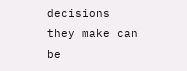decisions they make can be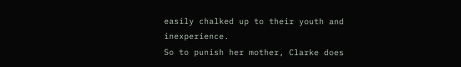easily chalked up to their youth and inexperience.
So to punish her mother, Clarke does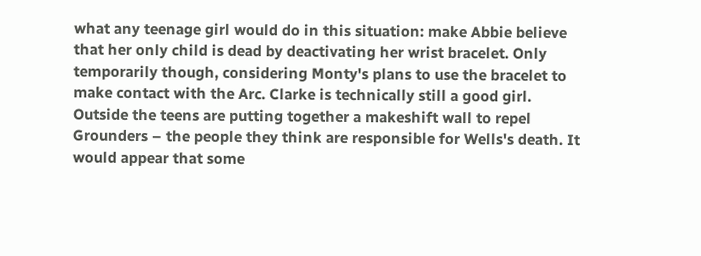what any teenage girl would do in this situation: make Abbie believe that her only child is dead by deactivating her wrist bracelet. Only temporarily though, considering Monty's plans to use the bracelet to make contact with the Arc. Clarke is technically still a good girl.
Outside the teens are putting together a makeshift wall to repel Grounders – the people they think are responsible for Wells's death. It would appear that some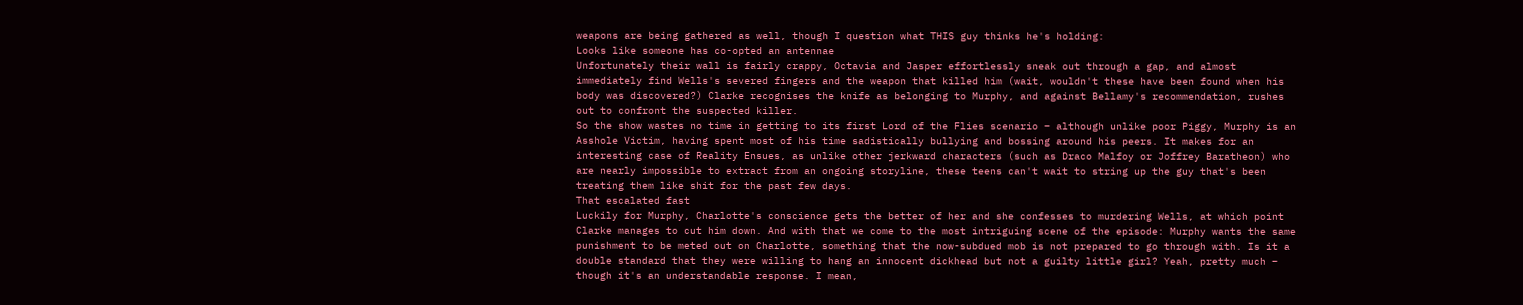weapons are being gathered as well, though I question what THIS guy thinks he's holding:
Looks like someone has co-opted an antennae
Unfortunately their wall is fairly crappy, Octavia and Jasper effortlessly sneak out through a gap, and almost immediately find Wells's severed fingers and the weapon that killed him (wait, wouldn't these have been found when his body was discovered?) Clarke recognises the knife as belonging to Murphy, and against Bellamy's recommendation, rushes out to confront the suspected killer.
So the show wastes no time in getting to its first Lord of the Flies scenario – although unlike poor Piggy, Murphy is an Asshole Victim, having spent most of his time sadistically bullying and bossing around his peers. It makes for an interesting case of Reality Ensues, as unlike other jerkward characters (such as Draco Malfoy or Joffrey Baratheon) who are nearly impossible to extract from an ongoing storyline, these teens can't wait to string up the guy that's been treating them like shit for the past few days.
That escalated fast
Luckily for Murphy, Charlotte's conscience gets the better of her and she confesses to murdering Wells, at which point Clarke manages to cut him down. And with that we come to the most intriguing scene of the episode: Murphy wants the same punishment to be meted out on Charlotte, something that the now-subdued mob is not prepared to go through with. Is it a double standard that they were willing to hang an innocent dickhead but not a guilty little girl? Yeah, pretty much – though it's an understandable response. I mean,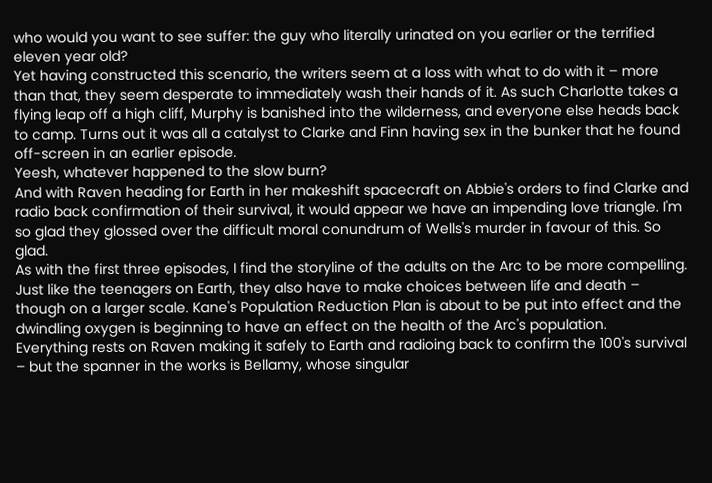who would you want to see suffer: the guy who literally urinated on you earlier or the terrified eleven year old?
Yet having constructed this scenario, the writers seem at a loss with what to do with it – more than that, they seem desperate to immediately wash their hands of it. As such Charlotte takes a flying leap off a high cliff, Murphy is banished into the wilderness, and everyone else heads back to camp. Turns out it was all a catalyst to Clarke and Finn having sex in the bunker that he found off-screen in an earlier episode.
Yeesh, whatever happened to the slow burn?
And with Raven heading for Earth in her makeshift spacecraft on Abbie's orders to find Clarke and radio back confirmation of their survival, it would appear we have an impending love triangle. I'm so glad they glossed over the difficult moral conundrum of Wells's murder in favour of this. So glad.
As with the first three episodes, I find the storyline of the adults on the Arc to be more compelling. Just like the teenagers on Earth, they also have to make choices between life and death – though on a larger scale. Kane's Population Reduction Plan is about to be put into effect and the dwindling oxygen is beginning to have an effect on the health of the Arc's population.
Everything rests on Raven making it safely to Earth and radioing back to confirm the 100's survival – but the spanner in the works is Bellamy, whose singular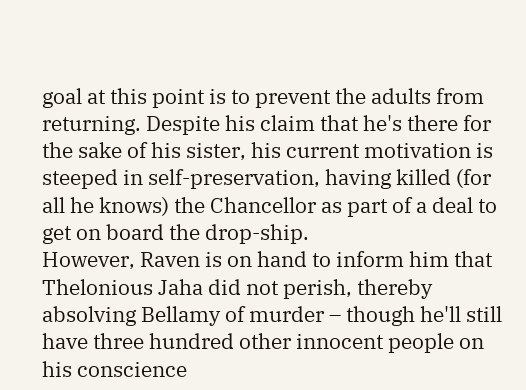goal at this point is to prevent the adults from returning. Despite his claim that he's there for the sake of his sister, his current motivation is steeped in self-preservation, having killed (for all he knows) the Chancellor as part of a deal to get on board the drop-ship.
However, Raven is on hand to inform him that Thelonious Jaha did not perish, thereby absolving Bellamy of murder – though he'll still have three hundred other innocent people on his conscience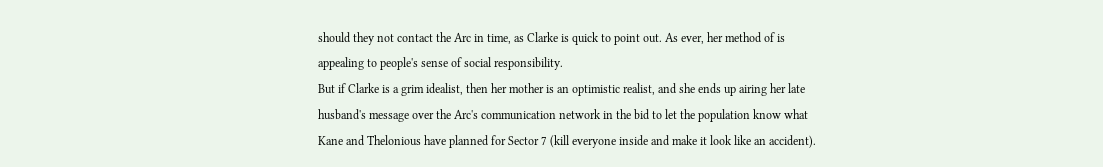should they not contact the Arc in time, as Clarke is quick to point out. As ever, her method of is appealing to people's sense of social responsibility.
But if Clarke is a grim idealist, then her mother is an optimistic realist, and she ends up airing her late husband's message over the Arc's communication network in the bid to let the population know what Kane and Thelonious have planned for Sector 7 (kill everyone inside and make it look like an accident).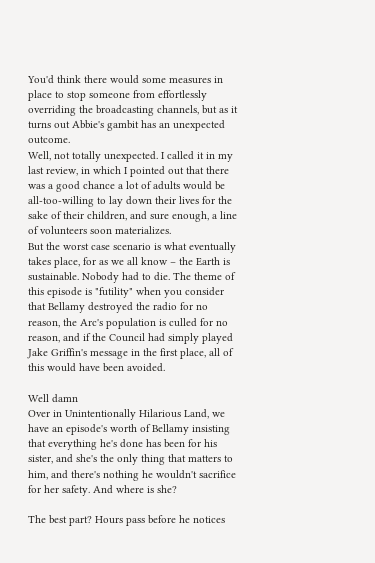You'd think there would some measures in place to stop someone from effortlessly overriding the broadcasting channels, but as it turns out Abbie's gambit has an unexpected outcome.
Well, not totally unexpected. I called it in my last review, in which I pointed out that there was a good chance a lot of adults would be all-too-willing to lay down their lives for the sake of their children, and sure enough, a line of volunteers soon materializes.
But the worst case scenario is what eventually takes place, for as we all know – the Earth is sustainable. Nobody had to die. The theme of this episode is "futility" when you consider that Bellamy destroyed the radio for no reason, the Arc's population is culled for no reason, and if the Council had simply played Jake Griffin's message in the first place, all of this would have been avoided.

Well damn
Over in Unintentionally Hilarious Land, we have an episode's worth of Bellamy insisting that everything he's done has been for his sister, and she's the only thing that matters to him, and there's nothing he wouldn't sacrifice for her safety. And where is she?

The best part? Hours pass before he notices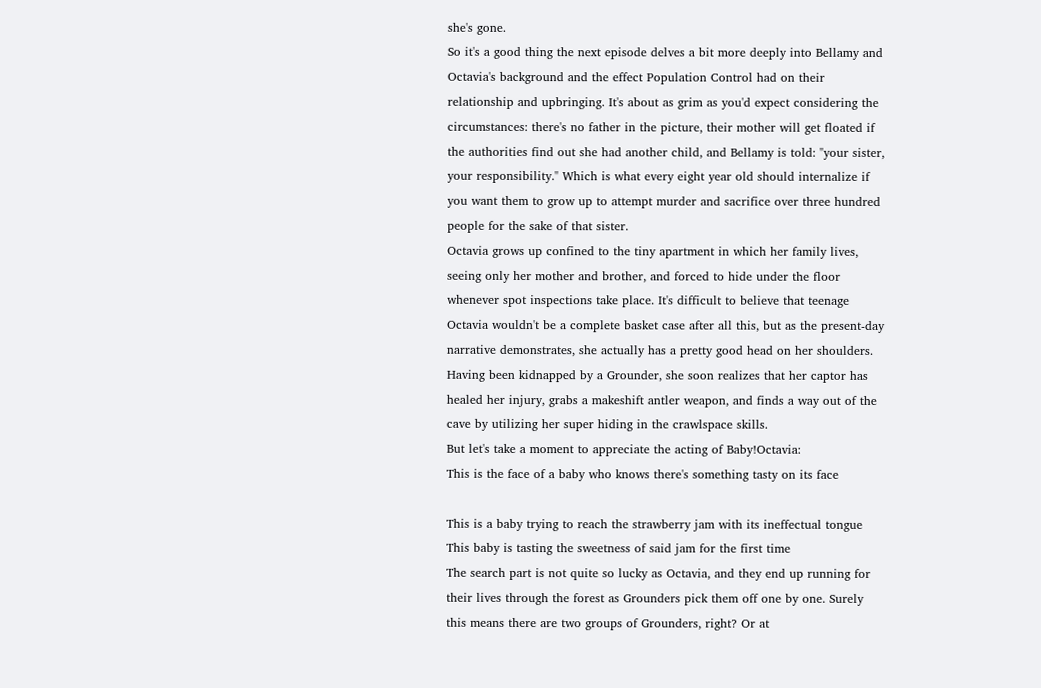she's gone.
So it's a good thing the next episode delves a bit more deeply into Bellamy and Octavia's background and the effect Population Control had on their relationship and upbringing. It's about as grim as you'd expect considering the circumstances: there's no father in the picture, their mother will get floated if the authorities find out she had another child, and Bellamy is told: "your sister, your responsibility." Which is what every eight year old should internalize if you want them to grow up to attempt murder and sacrifice over three hundred people for the sake of that sister.
Octavia grows up confined to the tiny apartment in which her family lives, seeing only her mother and brother, and forced to hide under the floor whenever spot inspections take place. It's difficult to believe that teenage Octavia wouldn't be a complete basket case after all this, but as the present-day narrative demonstrates, she actually has a pretty good head on her shoulders.
Having been kidnapped by a Grounder, she soon realizes that her captor has healed her injury, grabs a makeshift antler weapon, and finds a way out of the cave by utilizing her super hiding in the crawlspace skills.
But let's take a moment to appreciate the acting of Baby!Octavia:
This is the face of a baby who knows there's something tasty on its face

This is a baby trying to reach the strawberry jam with its ineffectual tongue
This baby is tasting the sweetness of said jam for the first time
The search part is not quite so lucky as Octavia, and they end up running for their lives through the forest as Grounders pick them off one by one. Surely this means there are two groups of Grounders, right? Or at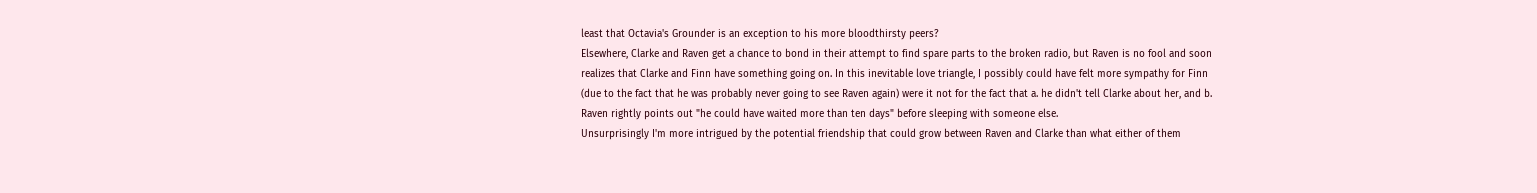least that Octavia's Grounder is an exception to his more bloodthirsty peers?
Elsewhere, Clarke and Raven get a chance to bond in their attempt to find spare parts to the broken radio, but Raven is no fool and soon realizes that Clarke and Finn have something going on. In this inevitable love triangle, I possibly could have felt more sympathy for Finn (due to the fact that he was probably never going to see Raven again) were it not for the fact that a. he didn't tell Clarke about her, and b. Raven rightly points out "he could have waited more than ten days" before sleeping with someone else.
Unsurprisingly I'm more intrigued by the potential friendship that could grow between Raven and Clarke than what either of them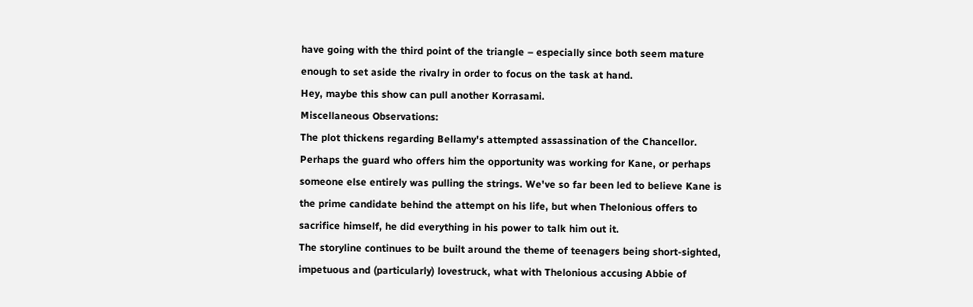have going with the third point of the triangle – especially since both seem mature enough to set aside the rivalry in order to focus on the task at hand.
Hey, maybe this show can pull another Korrasami.
Miscellaneous Observations:
The plot thickens regarding Bellamy's attempted assassination of the Chancellor. Perhaps the guard who offers him the opportunity was working for Kane, or perhaps someone else entirely was pulling the strings. We've so far been led to believe Kane is the prime candidate behind the attempt on his life, but when Thelonious offers to sacrifice himself, he did everything in his power to talk him out it.
The storyline continues to be built around the theme of teenagers being short-sighted, impetuous and (particularly) lovestruck, what with Thelonious accusing Abbie of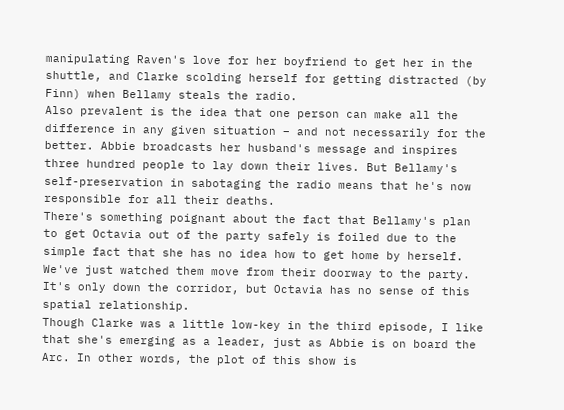manipulating Raven's love for her boyfriend to get her in the shuttle, and Clarke scolding herself for getting distracted (by Finn) when Bellamy steals the radio.
Also prevalent is the idea that one person can make all the difference in any given situation – and not necessarily for the better. Abbie broadcasts her husband's message and inspires three hundred people to lay down their lives. But Bellamy's self-preservation in sabotaging the radio means that he's now responsible for all their deaths.
There's something poignant about the fact that Bellamy's plan to get Octavia out of the party safely is foiled due to the simple fact that she has no idea how to get home by herself. We've just watched them move from their doorway to the party. It's only down the corridor, but Octavia has no sense of this spatial relationship.
Though Clarke was a little low-key in the third episode, I like that she's emerging as a leader, just as Abbie is on board the Arc. In other words, the plot of this show is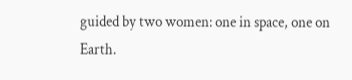guided by two women: one in space, one on Earth.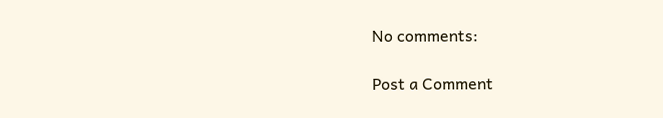No comments:

Post a Comment